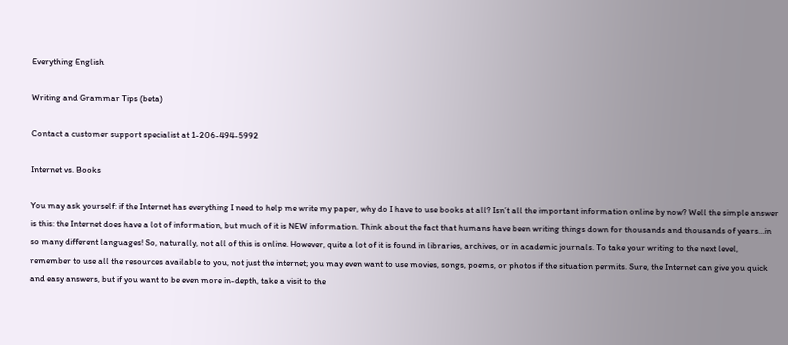Everything English

Writing and Grammar Tips (beta)

Contact a customer support specialist at 1-206-494-5992

Internet vs. Books

You may ask yourself: if the Internet has everything I need to help me write my paper, why do I have to use books at all? Isn’t all the important information online by now? Well the simple answer is this: the Internet does have a lot of information, but much of it is NEW information. Think about the fact that humans have been writing things down for thousands and thousands of years…in so many different languages! So, naturally, not all of this is online. However, quite a lot of it is found in libraries, archives, or in academic journals. To take your writing to the next level, remember to use all the resources available to you, not just the internet; you may even want to use movies, songs, poems, or photos if the situation permits. Sure, the Internet can give you quick and easy answers, but if you want to be even more in-depth, take a visit to the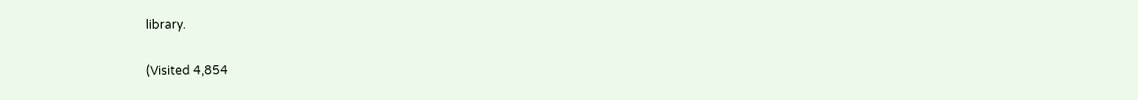library.

(Visited 4,854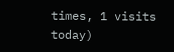times, 1 visits today)